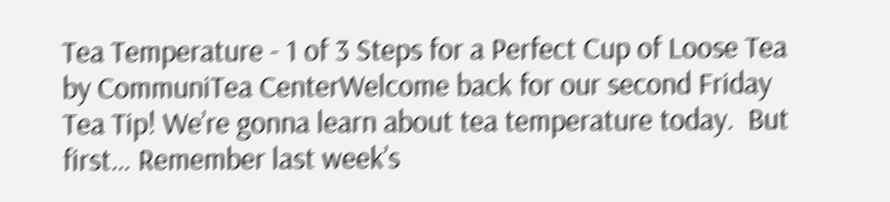Tea Temperature - 1 of 3 Steps for a Perfect Cup of Loose Tea by CommuniTea CenterWelcome back for our second Friday Tea Tip! We’re gonna learn about tea temperature today.  But first… Remember last week’s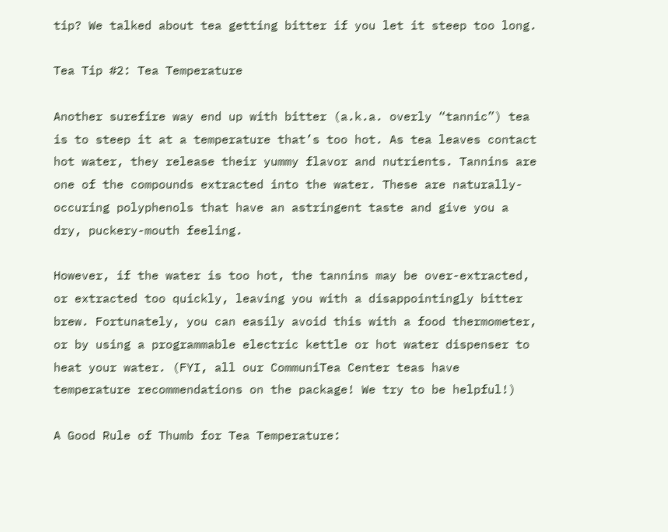tip? We talked about tea getting bitter if you let it steep too long.

Tea Tip #2: Tea Temperature

Another surefire way end up with bitter (a.k.a. overly “tannic”) tea is to steep it at a temperature that’s too hot. As tea leaves contact hot water, they release their yummy flavor and nutrients. Tannins are one of the compounds extracted into the water. These are naturally-occuring polyphenols that have an astringent taste and give you a dry, puckery-mouth feeling.

However, if the water is too hot, the tannins may be over-extracted, or extracted too quickly, leaving you with a disappointingly bitter brew. Fortunately, you can easily avoid this with a food thermometer, or by using a programmable electric kettle or hot water dispenser to heat your water. (FYI, all our CommuniTea Center teas have temperature recommendations on the package! We try to be helpful!)

A Good Rule of Thumb for Tea Temperature: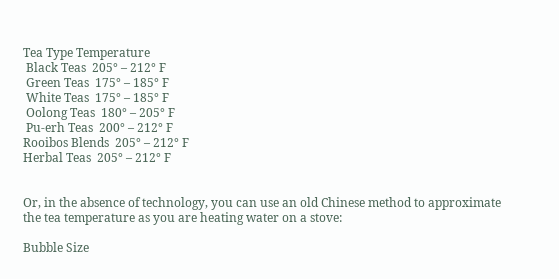Tea Type Temperature
 Black Teas  205° – 212° F
 Green Teas  175° – 185° F
 White Teas  175° – 185° F
 Oolong Teas  180° – 205° F
 Pu-erh Teas  200° – 212° F
Rooibos Blends  205° – 212° F
Herbal Teas  205° – 212° F


Or, in the absence of technology, you can use an old Chinese method to approximate the tea temperature as you are heating water on a stove:

Bubble Size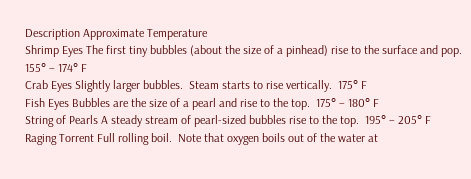Description Approximate Temperature
Shrimp Eyes The first tiny bubbles (about the size of a pinhead) rise to the surface and pop.  155° – 174° F
Crab Eyes Slightly larger bubbles.  Steam starts to rise vertically.  175° F
Fish Eyes Bubbles are the size of a pearl and rise to the top.  175° – 180° F
String of Pearls A steady stream of pearl-sized bubbles rise to the top.  195° – 205° F
Raging Torrent Full rolling boil.  Note that oxygen boils out of the water at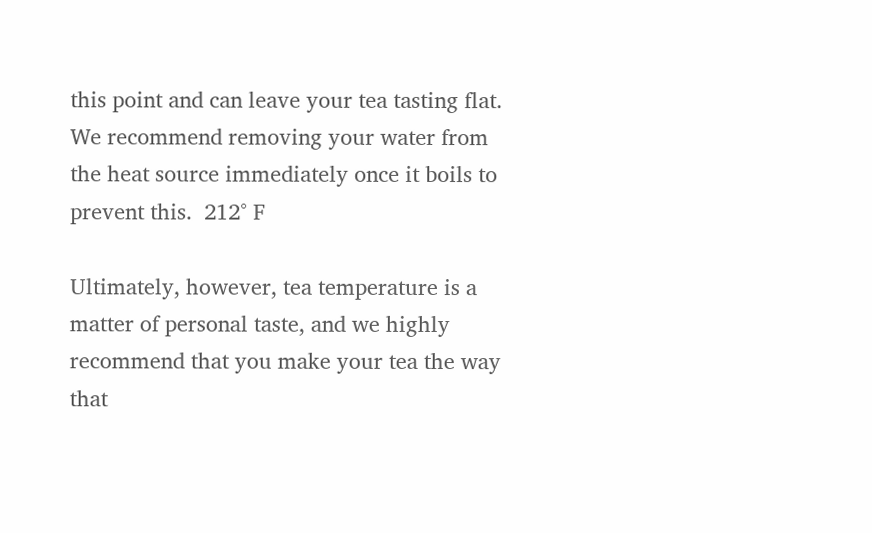this point and can leave your tea tasting flat. We recommend removing your water from the heat source immediately once it boils to prevent this.  212° F

Ultimately, however, tea temperature is a matter of personal taste, and we highly recommend that you make your tea the way that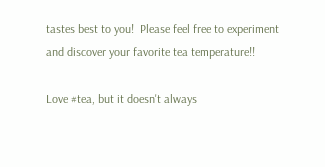tastes best to you!  Please feel free to experiment and discover your favorite tea temperature!!

Love #tea, but it doesn't always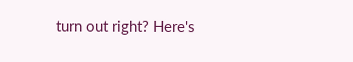turn out right? Here's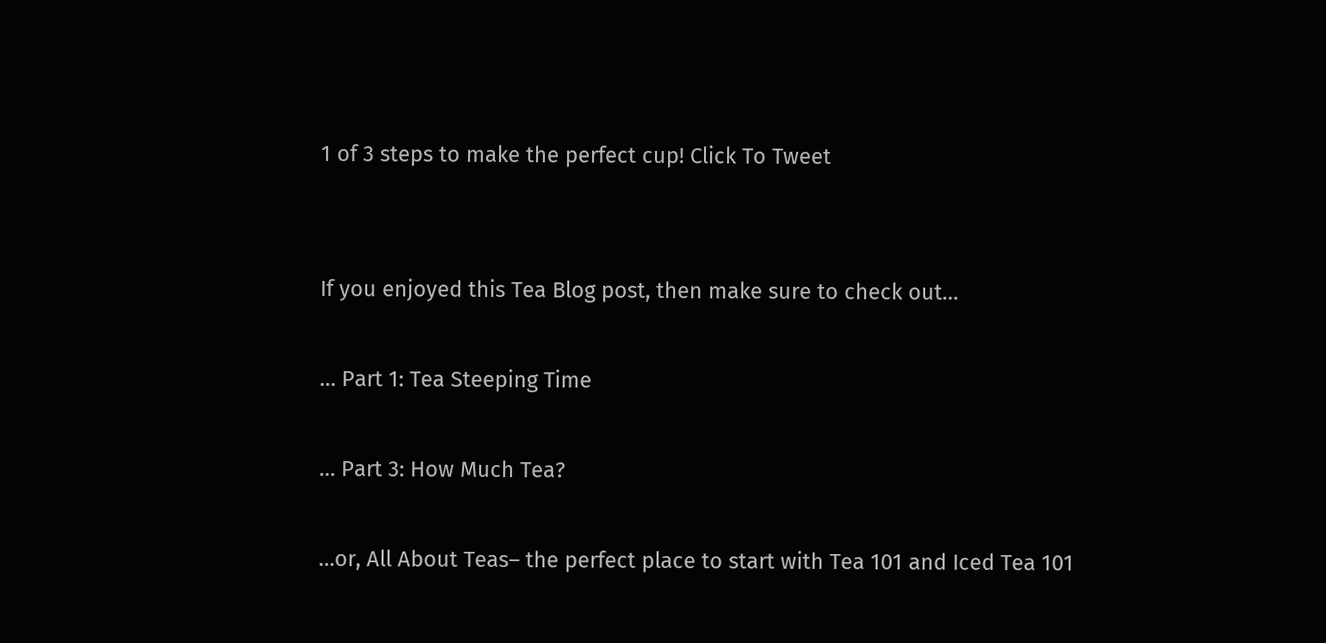1 of 3 steps to make the perfect cup! Click To Tweet


If you enjoyed this Tea Blog post, then make sure to check out…

… Part 1: Tea Steeping Time

… Part 3: How Much Tea?

…or, All About Teas– the perfect place to start with Tea 101 and Iced Tea 101